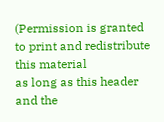(Permission is granted to print and redistribute this material
as long as this header and the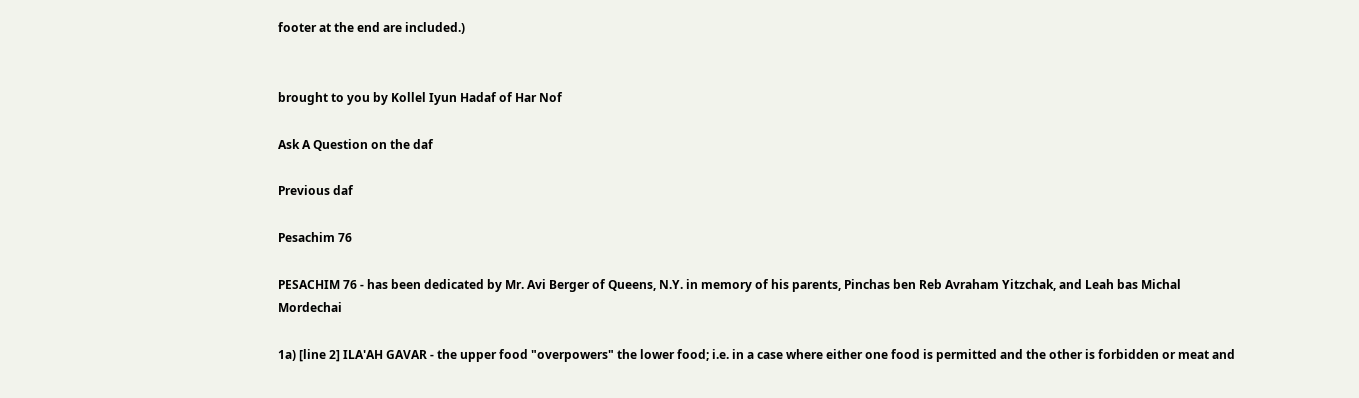footer at the end are included.)


brought to you by Kollel Iyun Hadaf of Har Nof

Ask A Question on the daf

Previous daf

Pesachim 76

PESACHIM 76 - has been dedicated by Mr. Avi Berger of Queens, N.Y. in memory of his parents, Pinchas ben Reb Avraham Yitzchak, and Leah bas Michal Mordechai

1a) [line 2] ILA'AH GAVAR - the upper food "overpowers" the lower food; i.e. in a case where either one food is permitted and the other is forbidden or meat and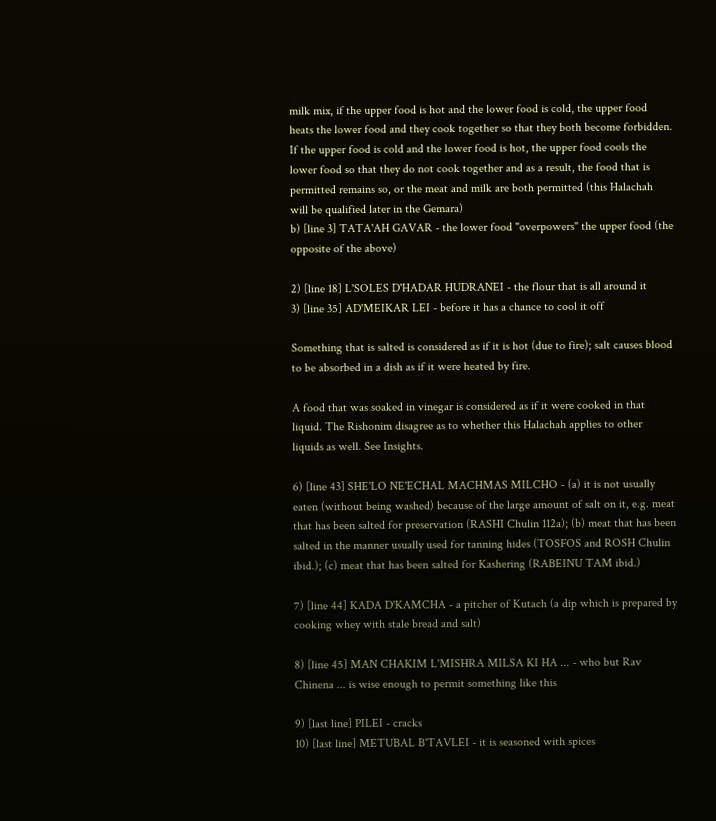milk mix, if the upper food is hot and the lower food is cold, the upper food heats the lower food and they cook together so that they both become forbidden. If the upper food is cold and the lower food is hot, the upper food cools the lower food so that they do not cook together and as a result, the food that is permitted remains so, or the meat and milk are both permitted (this Halachah will be qualified later in the Gemara)
b) [line 3] TATA'AH GAVAR - the lower food "overpowers" the upper food (the opposite of the above)

2) [line 18] L'SOLES D'HADAR HUDRANEI - the flour that is all around it
3) [line 35] AD'MEIKAR LEI - before it has a chance to cool it off

Something that is salted is considered as if it is hot (due to fire); salt causes blood to be absorbed in a dish as if it were heated by fire.

A food that was soaked in vinegar is considered as if it were cooked in that liquid. The Rishonim disagree as to whether this Halachah applies to other liquids as well. See Insights.

6) [line 43] SHE'LO NE'ECHAL MACHMAS MILCHO - (a) it is not usually eaten (without being washed) because of the large amount of salt on it, e.g. meat that has been salted for preservation (RASHI Chulin 112a); (b) meat that has been salted in the manner usually used for tanning hides (TOSFOS and ROSH Chulin ibid.); (c) meat that has been salted for Kashering (RABEINU TAM ibid.)

7) [line 44] KADA D'KAMCHA - a pitcher of Kutach (a dip which is prepared by cooking whey with stale bread and salt)

8) [line 45] MAN CHAKIM L'MISHRA MILSA KI HA ... - who but Rav Chinena ... is wise enough to permit something like this

9) [last line] PILEI - cracks
10) [last line] METUBAL B'TAVLEI - it is seasoned with spices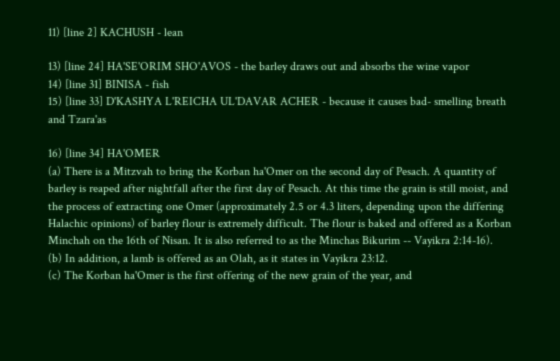11) [line 2] KACHUSH - lean

13) [line 24] HA'SE'ORIM SHO'AVOS - the barley draws out and absorbs the wine vapor
14) [line 31] BINISA - fish
15) [line 33] D'KASHYA L'REICHA UL'DAVAR ACHER - because it causes bad- smelling breath and Tzara'as

16) [line 34] HA'OMER
(a) There is a Mitzvah to bring the Korban ha'Omer on the second day of Pesach. A quantity of barley is reaped after nightfall after the first day of Pesach. At this time the grain is still moist, and the process of extracting one Omer (approximately 2.5 or 4.3 liters, depending upon the differing Halachic opinions) of barley flour is extremely difficult. The flour is baked and offered as a Korban Minchah on the 16th of Nisan. It is also referred to as the Minchas Bikurim -- Vayikra 2:14-16).
(b) In addition, a lamb is offered as an Olah, as it states in Vayikra 23:12.
(c) The Korban ha'Omer is the first offering of the new grain of the year, and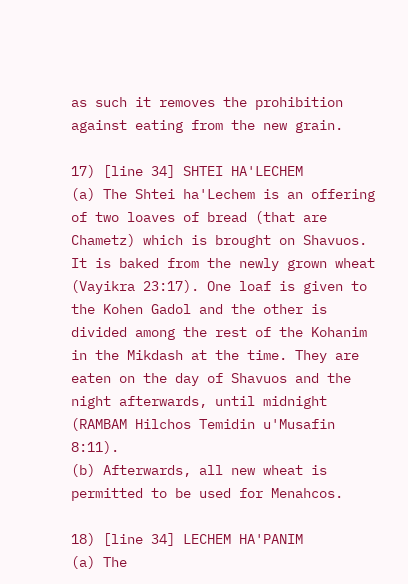as such it removes the prohibition against eating from the new grain.

17) [line 34] SHTEI HA'LECHEM
(a) The Shtei ha'Lechem is an offering of two loaves of bread (that are Chametz) which is brought on Shavuos. It is baked from the newly grown wheat (Vayikra 23:17). One loaf is given to the Kohen Gadol and the other is divided among the rest of the Kohanim in the Mikdash at the time. They are eaten on the day of Shavuos and the night afterwards, until midnight (RAMBAM Hilchos Temidin u'Musafin 8:11).
(b) Afterwards, all new wheat is permitted to be used for Menahcos.

18) [line 34] LECHEM HA'PANIM
(a) The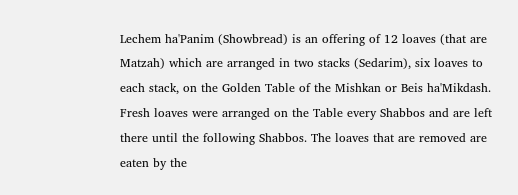Lechem ha'Panim (Showbread) is an offering of 12 loaves (that are Matzah) which are arranged in two stacks (Sedarim), six loaves to each stack, on the Golden Table of the Mishkan or Beis ha'Mikdash. Fresh loaves were arranged on the Table every Shabbos and are left there until the following Shabbos. The loaves that are removed are eaten by the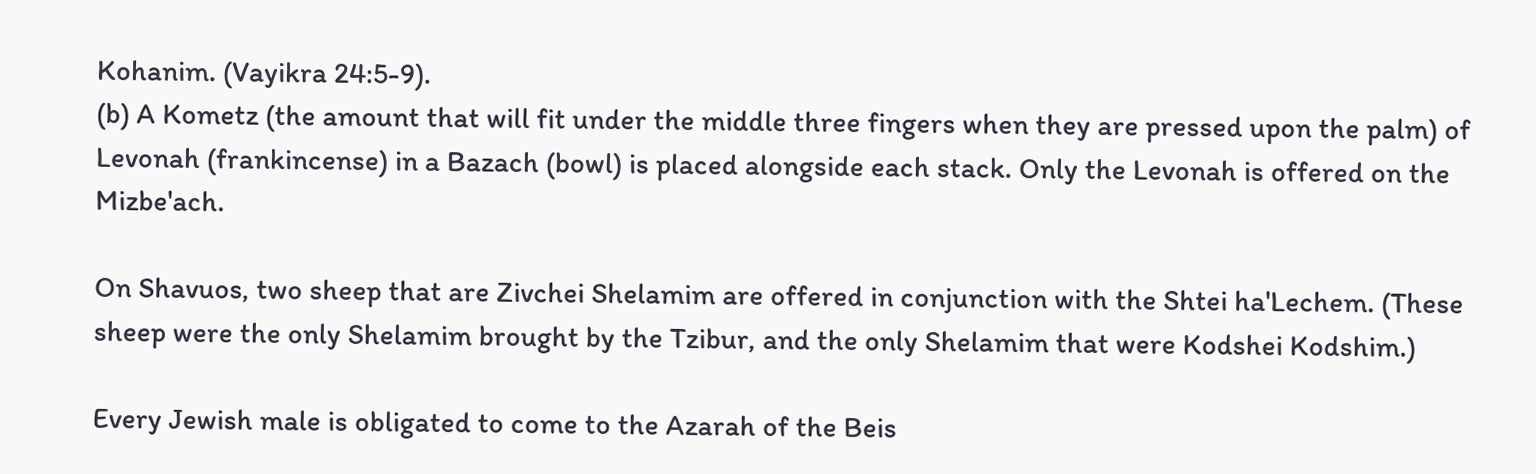Kohanim. (Vayikra 24:5-9).
(b) A Kometz (the amount that will fit under the middle three fingers when they are pressed upon the palm) of Levonah (frankincense) in a Bazach (bowl) is placed alongside each stack. Only the Levonah is offered on the Mizbe'ach.

On Shavuos, two sheep that are Zivchei Shelamim are offered in conjunction with the Shtei ha'Lechem. (These sheep were the only Shelamim brought by the Tzibur, and the only Shelamim that were Kodshei Kodshim.)

Every Jewish male is obligated to come to the Azarah of the Beis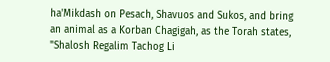ha'Mikdash on Pesach, Shavuos and Sukos, and bring an animal as a Korban Chagigah, as the Torah states, "Shalosh Regalim Tachog Li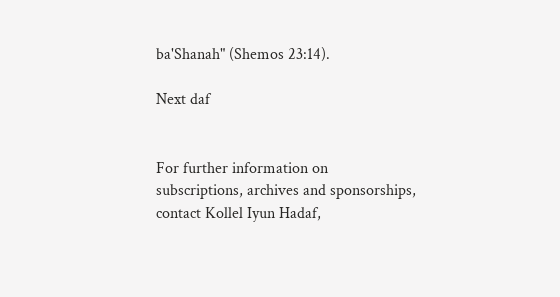ba'Shanah" (Shemos 23:14).

Next daf


For further information on
subscriptions, archives and sponsorships,
contact Kollel Iyun Hadaf,